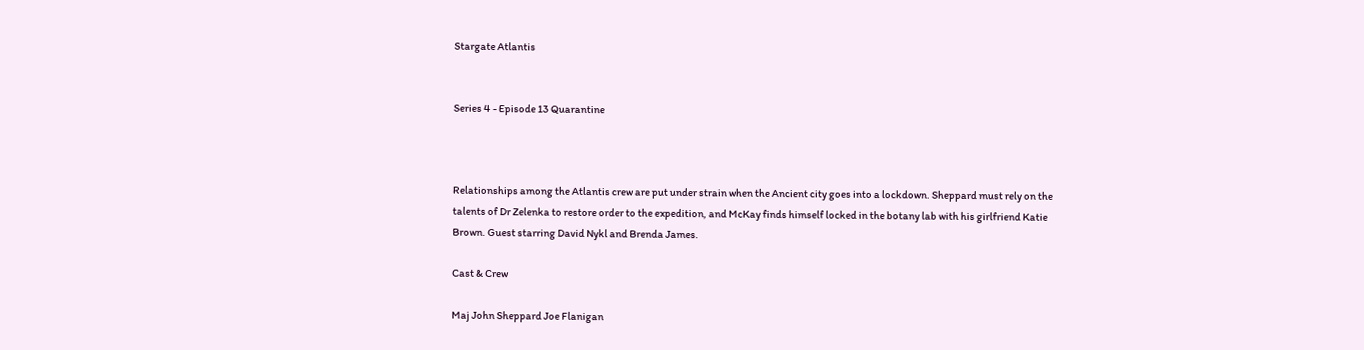Stargate Atlantis


Series 4 - Episode 13 Quarantine



Relationships among the Atlantis crew are put under strain when the Ancient city goes into a lockdown. Sheppard must rely on the talents of Dr Zelenka to restore order to the expedition, and McKay finds himself locked in the botany lab with his girlfriend Katie Brown. Guest starring David Nykl and Brenda James.

Cast & Crew

Maj John Sheppard Joe Flanigan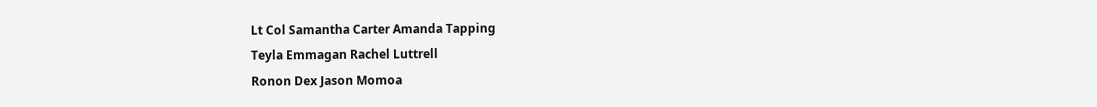Lt Col Samantha Carter Amanda Tapping
Teyla Emmagan Rachel Luttrell
Ronon Dex Jason Momoa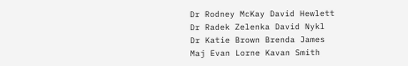Dr Rodney McKay David Hewlett
Dr Radek Zelenka David Nykl
Dr Katie Brown Brenda James
Maj Evan Lorne Kavan Smith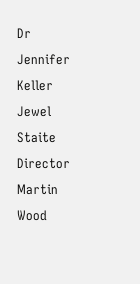Dr Jennifer Keller Jewel Staite
Director Martin Wood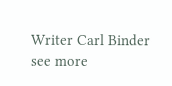Writer Carl Binder
see more